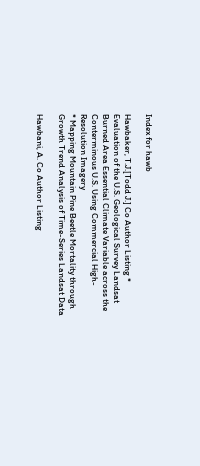Index for hawb

Hawbaker, T.J.[Todd J.] Co Author Listing * Evaluation of the U.S. Geological Survey Landsat Burned Area Essential Climate Variable across the Conterminous U.S. Using Commercial High-Resolution Imagery
* Mapping Mountain Pine Beetle Mortality through Growth Trend Analysis of Time-Series Landsat Data

Hawbani, A. Co Author Listing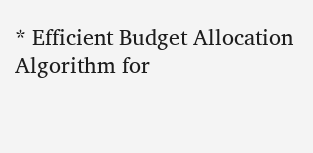* Efficient Budget Allocation Algorithm for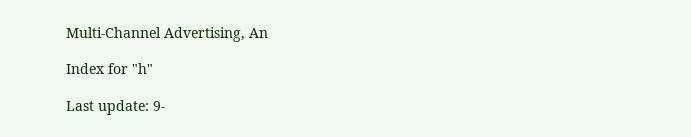Multi-Channel Advertising, An

Index for "h"

Last update: 9-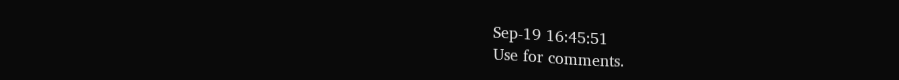Sep-19 16:45:51
Use for comments.